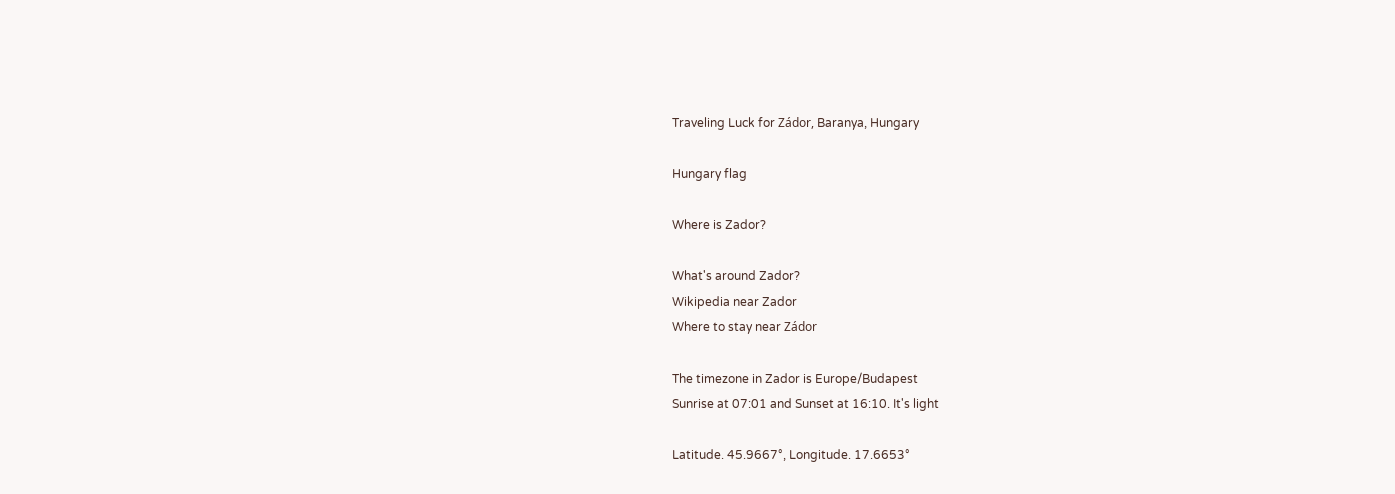Traveling Luck for Zádor, Baranya, Hungary

Hungary flag

Where is Zador?

What's around Zador?
Wikipedia near Zador
Where to stay near Zádor

The timezone in Zador is Europe/Budapest
Sunrise at 07:01 and Sunset at 16:10. It's light

Latitude. 45.9667°, Longitude. 17.6653°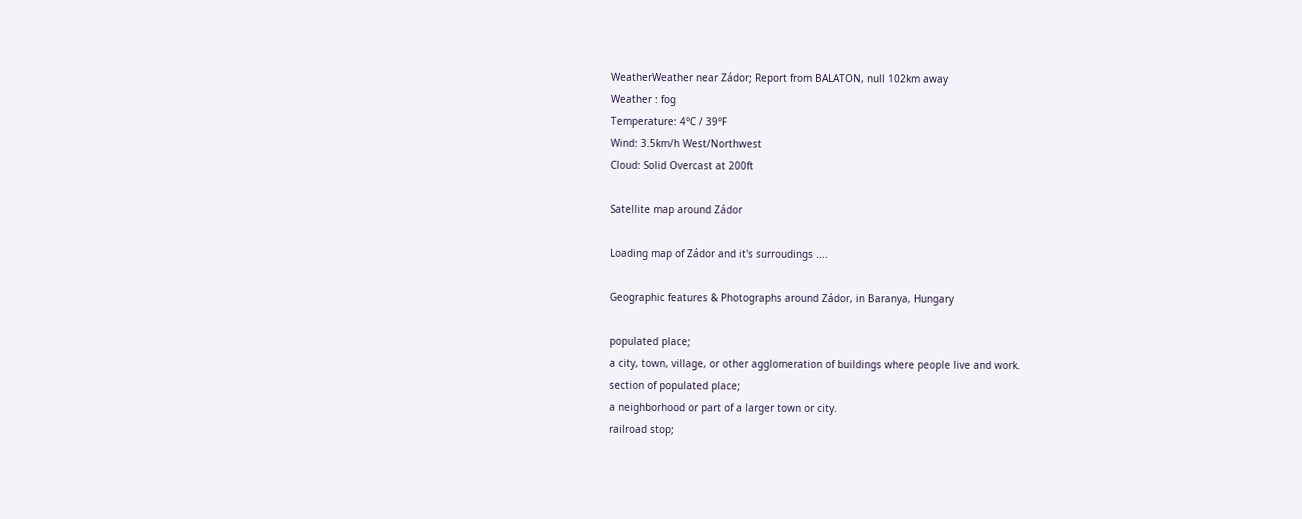WeatherWeather near Zádor; Report from BALATON, null 102km away
Weather : fog
Temperature: 4°C / 39°F
Wind: 3.5km/h West/Northwest
Cloud: Solid Overcast at 200ft

Satellite map around Zádor

Loading map of Zádor and it's surroudings ....

Geographic features & Photographs around Zádor, in Baranya, Hungary

populated place;
a city, town, village, or other agglomeration of buildings where people live and work.
section of populated place;
a neighborhood or part of a larger town or city.
railroad stop;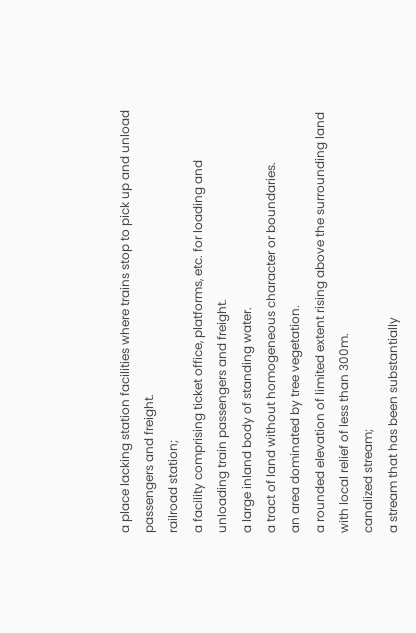a place lacking station facilities where trains stop to pick up and unload passengers and freight.
railroad station;
a facility comprising ticket office, platforms, etc. for loading and unloading train passengers and freight.
a large inland body of standing water.
a tract of land without homogeneous character or boundaries.
an area dominated by tree vegetation.
a rounded elevation of limited extent rising above the surrounding land with local relief of less than 300m.
canalized stream;
a stream that has been substantially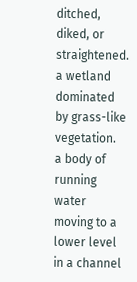ditched, diked, or straightened.
a wetland dominated by grass-like vegetation.
a body of running water moving to a lower level in a channel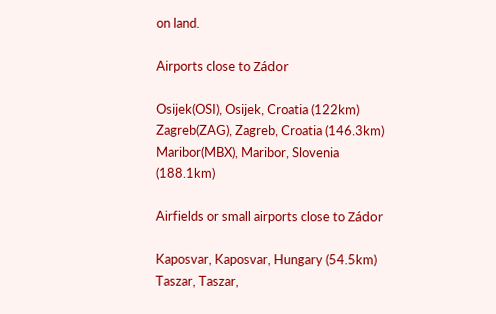on land.

Airports close to Zádor

Osijek(OSI), Osijek, Croatia (122km)
Zagreb(ZAG), Zagreb, Croatia (146.3km)
Maribor(MBX), Maribor, Slovenia (188.1km)

Airfields or small airports close to Zádor

Kaposvar, Kaposvar, Hungary (54.5km)
Taszar, Taszar,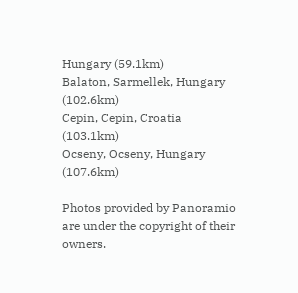Hungary (59.1km)
Balaton, Sarmellek, Hungary (102.6km)
Cepin, Cepin, Croatia (103.1km)
Ocseny, Ocseny, Hungary (107.6km)

Photos provided by Panoramio are under the copyright of their owners.